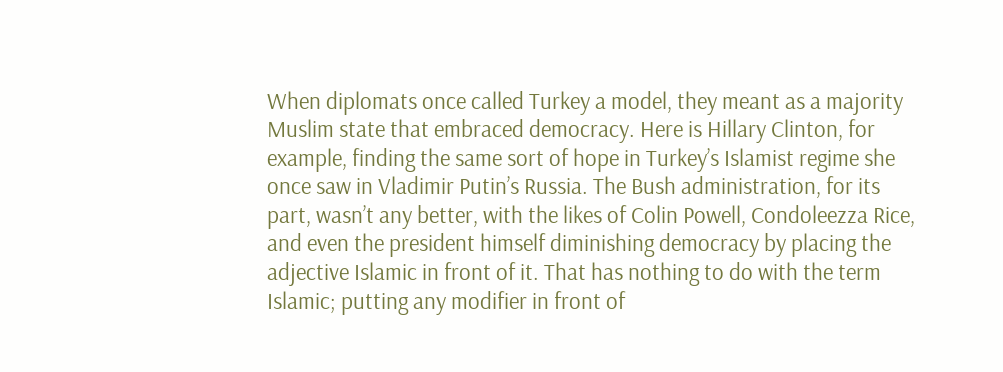When diplomats once called Turkey a model, they meant as a majority Muslim state that embraced democracy. Here is Hillary Clinton, for example, finding the same sort of hope in Turkey’s Islamist regime she once saw in Vladimir Putin’s Russia. The Bush administration, for its part, wasn’t any better, with the likes of Colin Powell, Condoleezza Rice, and even the president himself diminishing democracy by placing the adjective Islamic in front of it. That has nothing to do with the term Islamic; putting any modifier in front of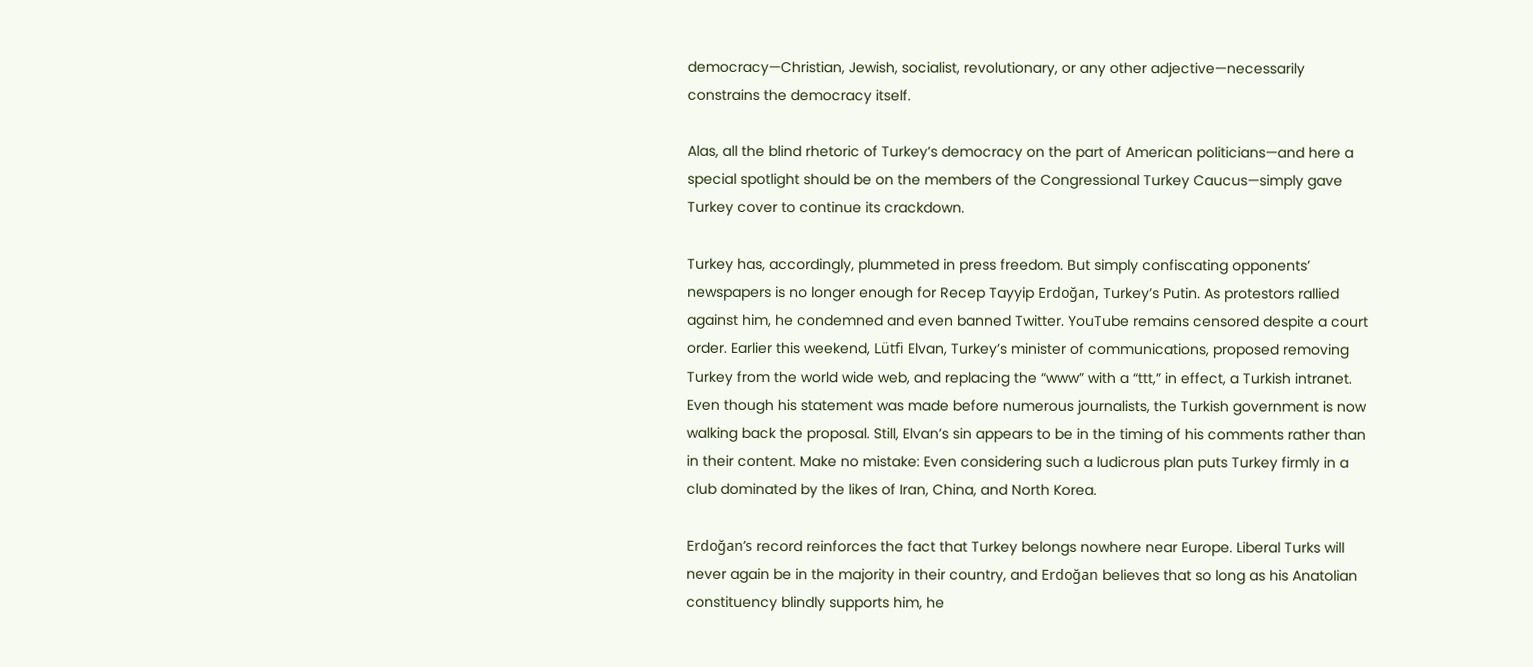democracy—Christian, Jewish, socialist, revolutionary, or any other adjective—necessarily constrains the democracy itself.

Alas, all the blind rhetoric of Turkey’s democracy on the part of American politicians—and here a special spotlight should be on the members of the Congressional Turkey Caucus—simply gave Turkey cover to continue its crackdown.

Turkey has, accordingly, plummeted in press freedom. But simply confiscating opponents’ newspapers is no longer enough for Recep Tayyip Erdoğan, Turkey’s Putin. As protestors rallied against him, he condemned and even banned Twitter. YouTube remains censored despite a court order. Earlier this weekend, Lütfi Elvan, Turkey’s minister of communications, proposed removing Turkey from the world wide web, and replacing the “www” with a “ttt,” in effect, a Turkish intranet. Even though his statement was made before numerous journalists, the Turkish government is now walking back the proposal. Still, Elvan’s sin appears to be in the timing of his comments rather than in their content. Make no mistake: Even considering such a ludicrous plan puts Turkey firmly in a club dominated by the likes of Iran, China, and North Korea.

Erdoğan’s record reinforces the fact that Turkey belongs nowhere near Europe. Liberal Turks will never again be in the majority in their country, and Erdoğan believes that so long as his Anatolian constituency blindly supports him, he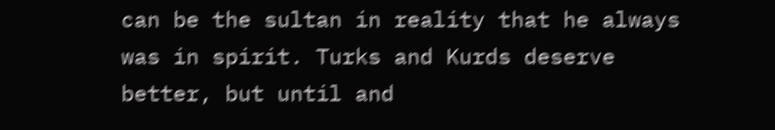can be the sultan in reality that he always was in spirit. Turks and Kurds deserve better, but until and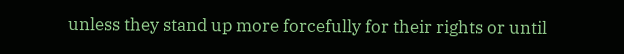unless they stand up more forcefully for their rights or until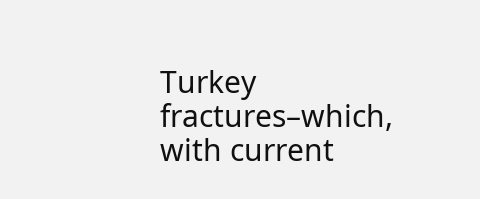Turkey fractures–which, with current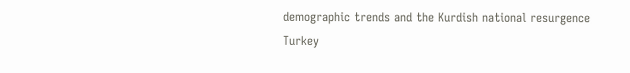demographic trends and the Kurdish national resurgence Turkey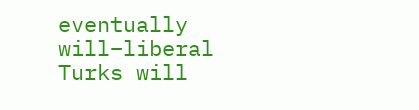eventually will–liberal Turks will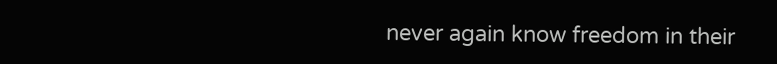never again know freedom in their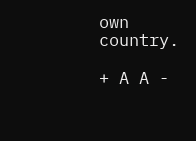own country.

+ A A -